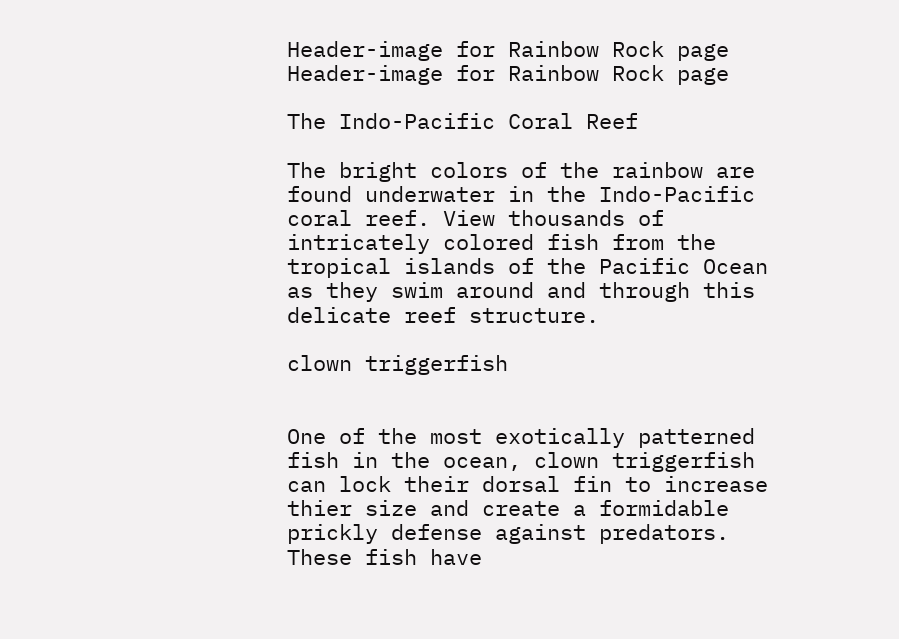Header-image for Rainbow Rock page
Header-image for Rainbow Rock page

The Indo-Pacific Coral Reef

The bright colors of the rainbow are found underwater in the Indo-Pacific coral reef. View thousands of intricately colored fish from the tropical islands of the Pacific Ocean as they swim around and through this delicate reef structure.

clown triggerfish


One of the most exotically patterned fish in the ocean, clown triggerfish can lock their dorsal fin to increase thier size and create a formidable prickly defense against predators. These fish have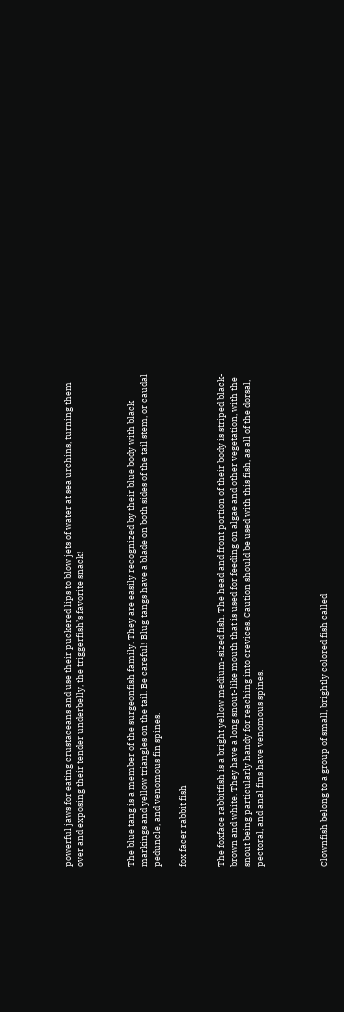powerful jaws for eating crustaceans and use their puckered lips to blow jets of water at sea urchins, turning them over and exposing their tender underbelly, the triggerfish’s favorite snack!



The blue tang is a member of the surgeonfish family. They are easily recognized by their blue body with black markings and yellow triangles on the tail. Be careful! Blug tangs have a blade on both sides of the tail stem, or caudal peduncle, and venomous fin spines.

fox facer rabbit fish


The foxface rabbitfish is a bright yellow medium-sized fish. The head and front portion of their body is striped black-brown and white. They have a long snout-like mouth that is used for feeding on algae and other vegetation, with the snout being particularly handy for reaching into crevices. Caution should be used with this fish, as all of the dorsal, pectoral, and anal fins have venomous spines.




Clownfish belong to a group of small, brightly colored fish called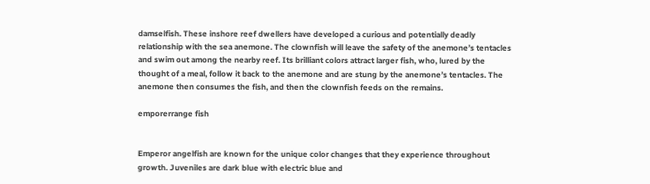damselfish. These inshore reef dwellers have developed a curious and potentially deadly relationship with the sea anemone. The clownfish will leave the safety of the anemone’s tentacles and swim out among the nearby reef. Its brilliant colors attract larger fish, who, lured by the thought of a meal, follow it back to the anemone and are stung by the anemone’s tentacles. The anemone then consumes the fish, and then the clownfish feeds on the remains.

emporerrange fish


Emperor angelfish are known for the unique color changes that they experience throughout growth. Juveniles are dark blue with electric blue and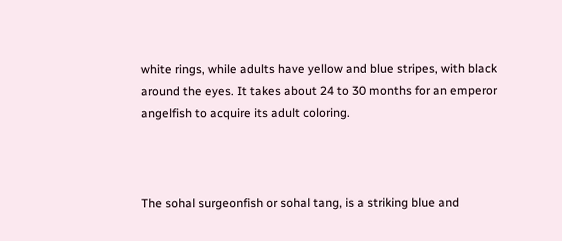white rings, while adults have yellow and blue stripes, with black around the eyes. It takes about 24 to 30 months for an emperor angelfish to acquire its adult coloring.



The sohal surgeonfish or sohal tang, is a striking blue and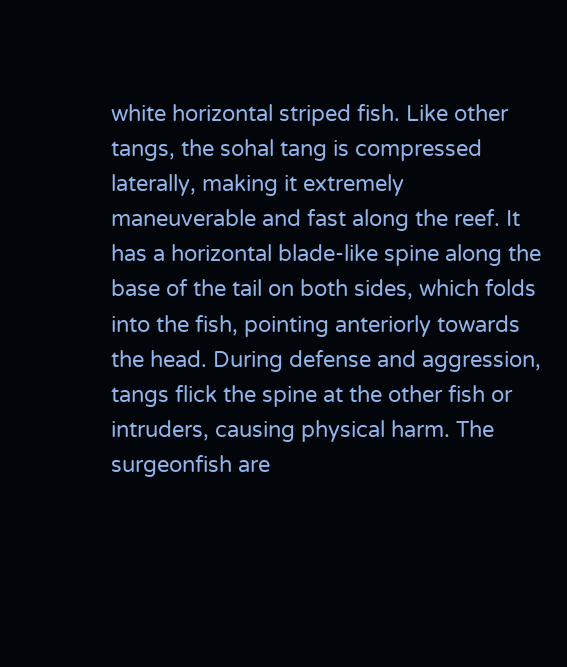white horizontal striped fish. Like other tangs, the sohal tang is compressed laterally, making it extremely maneuverable and fast along the reef. It has a horizontal blade-like spine along the base of the tail on both sides, which folds into the fish, pointing anteriorly towards the head. During defense and aggression, tangs flick the spine at the other fish or intruders, causing physical harm. The surgeonfish are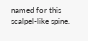named for this scalpel-like spine.